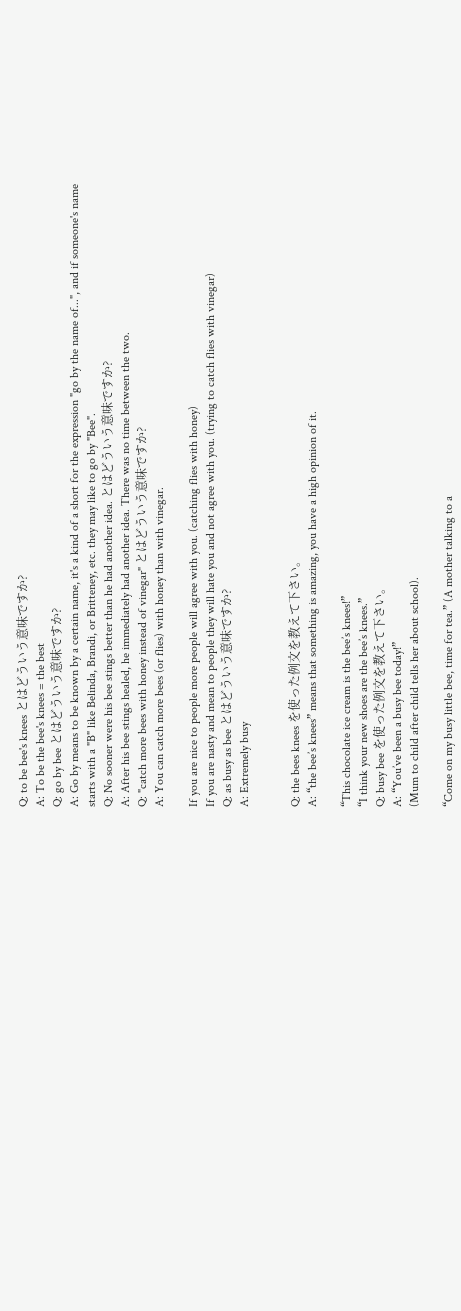Q: to be bee's knees とはどういう意味ですか?
A: To be the bee's knees = the best
Q: go by bee とはどういう意味ですか?
A: Go by means to be known by a certain name, it's a kind of a short for the expression "go by the name of...", and if someone's name starts with a "B" like Belinda, Brandi, or Britteney, etc. they may like to go by "Bee".
Q: No sooner were his bee stings better than he had another idea. とはどういう意味ですか?
A: After his bee stings healed, he immediately had another idea. There was no time between the two.
Q: "catch more bees with honey instead of vinegar" とはどういう意味ですか?
A: You can catch more bees (or flies) with honey than with vinegar.

If you are nice to people more people will agree with you. (catching flies with honey)
If you are nasty and mean to people they will hate you and not agree with you. (trying to catch flies with vinegar)
Q: as busy as bee とはどういう意味ですか?
A: Extremely busy


Q: the bees knees を使った例文を教えて下さい。
A: “the bee’s knees” means that something is amazing, you have a high opinion of it.

“This chocolate ice cream is the bee’s knees!”
“I think your new shoes are the bee’s knees.”
Q: busy bee を使った例文を教えて下さい。
A: “You’ve been a busy bee today!”
(Mum to child after child tells her about school).

“Come on my busy little bee, time for tea.” (A mother talking to a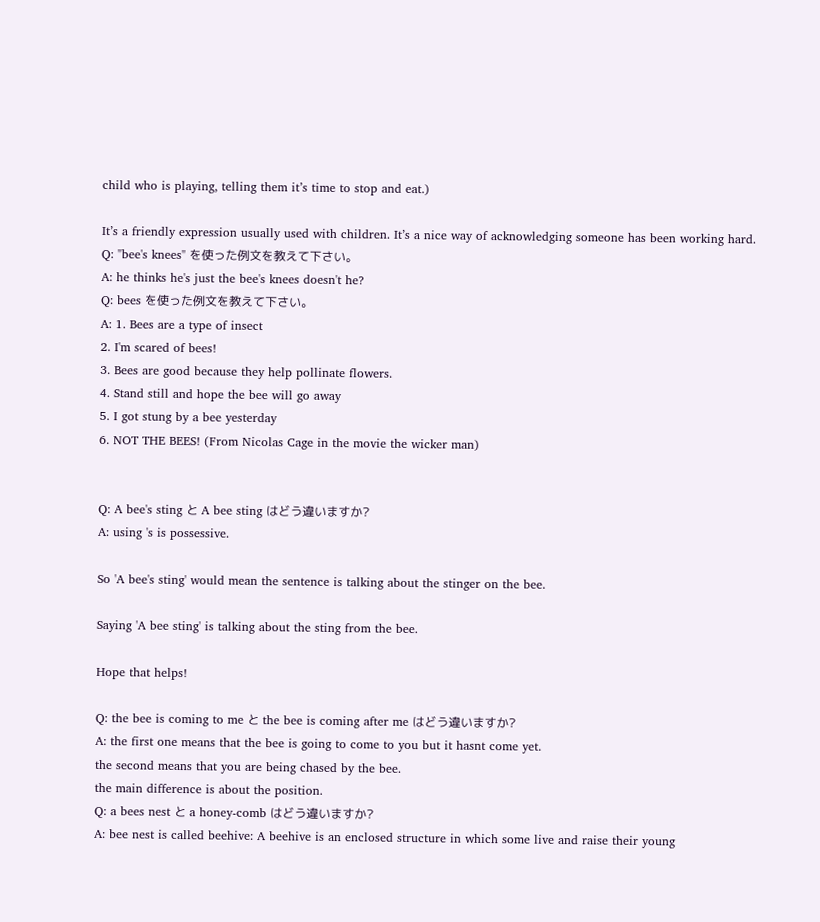child who is playing, telling them it’s time to stop and eat.)

It’s a friendly expression usually used with children. It’s a nice way of acknowledging someone has been working hard.
Q: "bee's knees" を使った例文を教えて下さい。
A: he thinks he's just the bee's knees doesn't he?
Q: bees を使った例文を教えて下さい。
A: 1. Bees are a type of insect
2. I'm scared of bees!
3. Bees are good because they help pollinate flowers.
4. Stand still and hope the bee will go away
5. I got stung by a bee yesterday
6. NOT THE BEES! (From Nicolas Cage in the movie the wicker man)


Q: A bee's sting と A bee sting はどう違いますか?
A: using 's is possessive.

So 'A bee's sting' would mean the sentence is talking about the stinger on the bee.

Saying 'A bee sting' is talking about the sting from the bee.

Hope that helps!

Q: the bee is coming to me と the bee is coming after me はどう違いますか?
A: the first one means that the bee is going to come to you but it hasnt come yet.
the second means that you are being chased by the bee.
the main difference is about the position.
Q: a bees nest と a honey-comb はどう違いますか?
A: bee nest is called beehive: A beehive is an enclosed structure in which some live and raise their young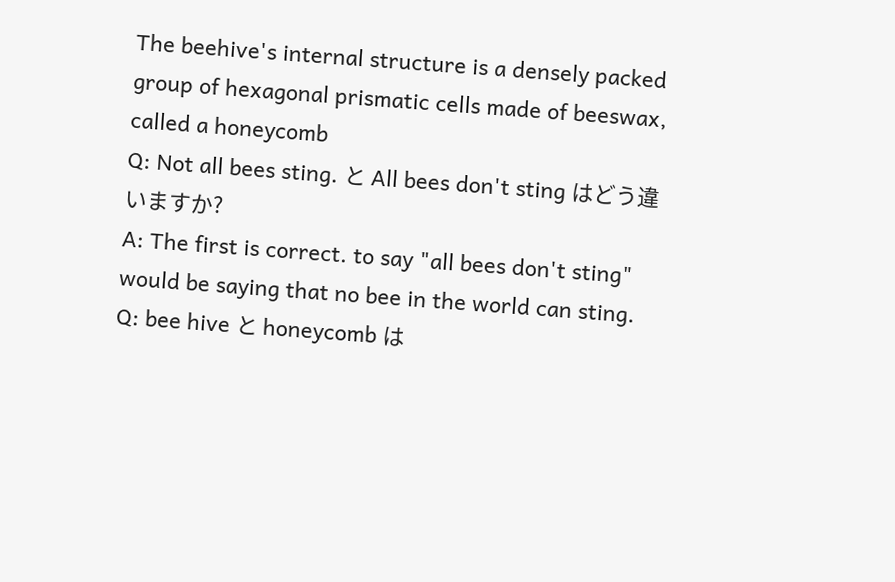The beehive's internal structure is a densely packed group of hexagonal prismatic cells made of beeswax, called a honeycomb
Q: Not all bees sting. と All bees don't sting はどう違いますか?
A: The first is correct. to say "all bees don't sting" would be saying that no bee in the world can sting.
Q: bee hive と honeycomb は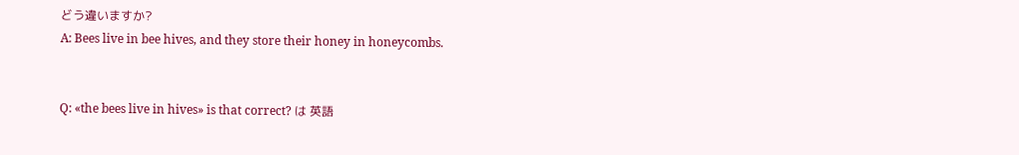どう違いますか?
A: Bees live in bee hives, and they store their honey in honeycombs.


Q: «the bees live in hives» is that correct? は 英語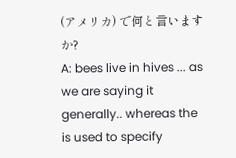(アメリカ) で何と言いますか?
A: bees live in hives ... as we are saying it generally.. whereas the is used to specify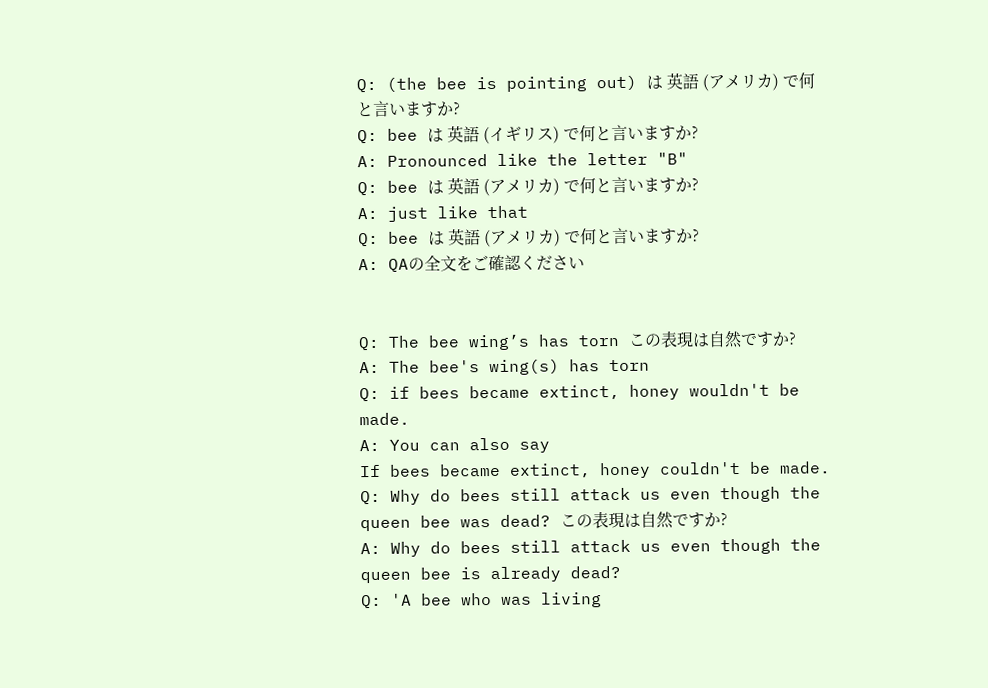Q: (the bee is pointing out) は 英語 (アメリカ) で何と言いますか?
Q: bee は 英語 (イギリス) で何と言いますか?
A: Pronounced like the letter "B"
Q: bee は 英語 (アメリカ) で何と言いますか?
A: just like that
Q: bee は 英語 (アメリカ) で何と言いますか?
A: QAの全文をご確認ください


Q: The bee wing’s has torn この表現は自然ですか?
A: The bee's wing(s) has torn
Q: if bees became extinct, honey wouldn't be made.
A: You can also say
If bees became extinct, honey couldn't be made.
Q: Why do bees still attack us even though the queen bee was dead? この表現は自然ですか?
A: Why do bees still attack us even though the queen bee is already dead?
Q: 'A bee who was living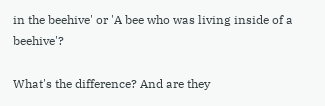in the beehive' or 'A bee who was living inside of a beehive'?

What's the difference? And are they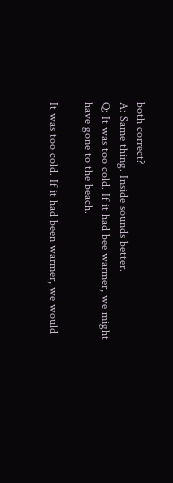both correct?
A: Same thing. Inside sounds better.
Q: It was too cold. If it had bee warmer, we might have gone to the beach.

It was too cold. If it had been warmer, we would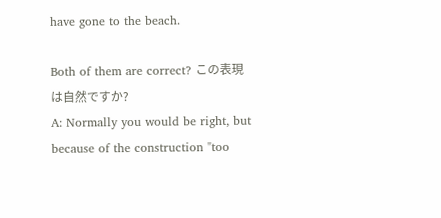have gone to the beach.

Both of them are correct? この表現は自然ですか?
A: Normally you would be right, but because of the construction "too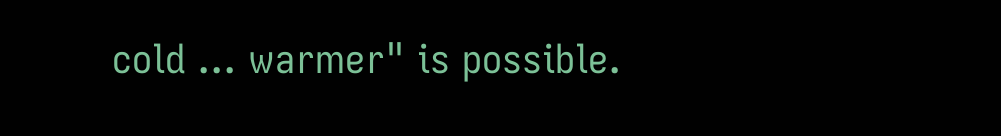cold ... warmer" is possible.